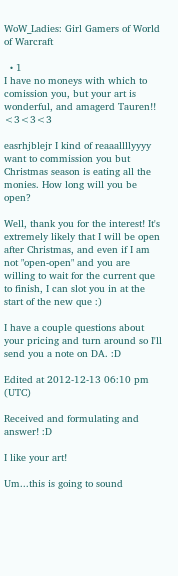WoW_Ladies: Girl Gamers of World of Warcraft

  • 1
I have no moneys with which to comission you, but your art is wonderful, and amagerd Tauren!! <3<3<3

easrhjblejr I kind of reaaallllyyyy want to commission you but Christmas season is eating all the monies. How long will you be open?

Well, thank you for the interest! It's extremely likely that I will be open after Christmas, and even if I am not "open-open" and you are willing to wait for the current que to finish, I can slot you in at the start of the new que :)

I have a couple questions about your pricing and turn around so I'll send you a note on DA. :D

Edited at 2012-12-13 06:10 pm (UTC)

Received and formulating and answer! :D

I like your art!

Um...this is going to sound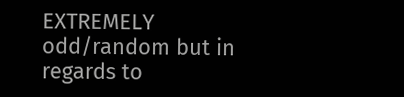EXTREMELY odd/random but in regards to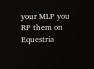your MLP you RP them on Equestria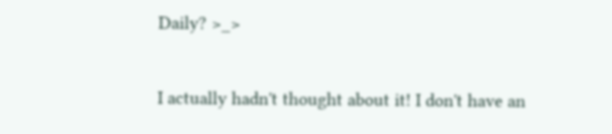Daily? >_>


I actually hadn't thought about it! I don't have an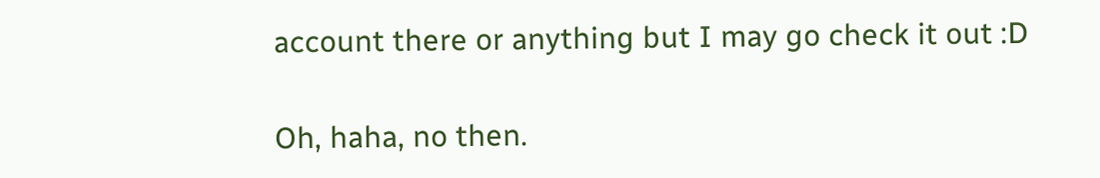account there or anything but I may go check it out :D

Oh, haha, no then.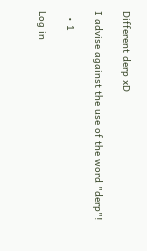Different derp xD

I advise against the use of the word "derp"!

  • 1

Log in